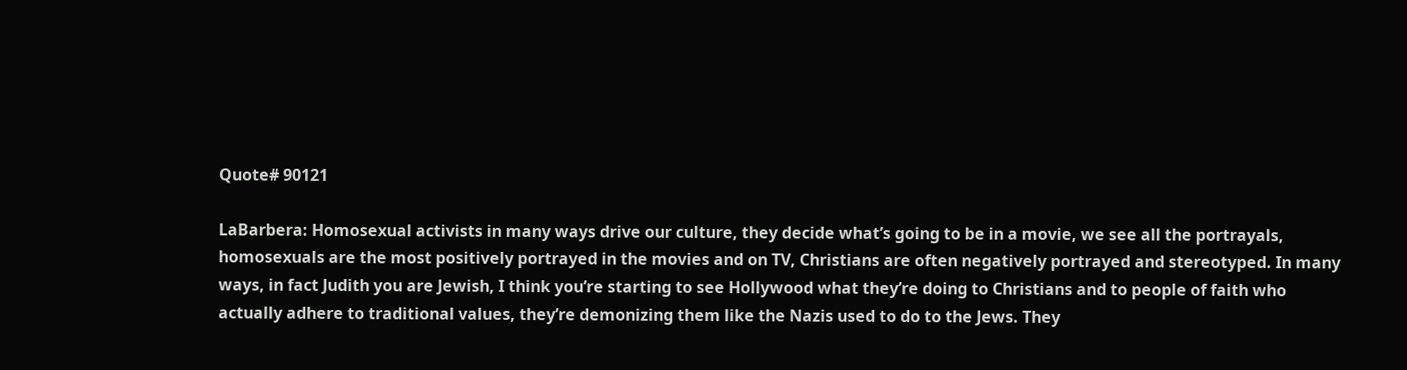Quote# 90121

LaBarbera: Homosexual activists in many ways drive our culture, they decide what’s going to be in a movie, we see all the portrayals, homosexuals are the most positively portrayed in the movies and on TV, Christians are often negatively portrayed and stereotyped. In many ways, in fact Judith you are Jewish, I think you’re starting to see Hollywood what they’re doing to Christians and to people of faith who actually adhere to traditional values, they’re demonizing them like the Nazis used to do to the Jews. They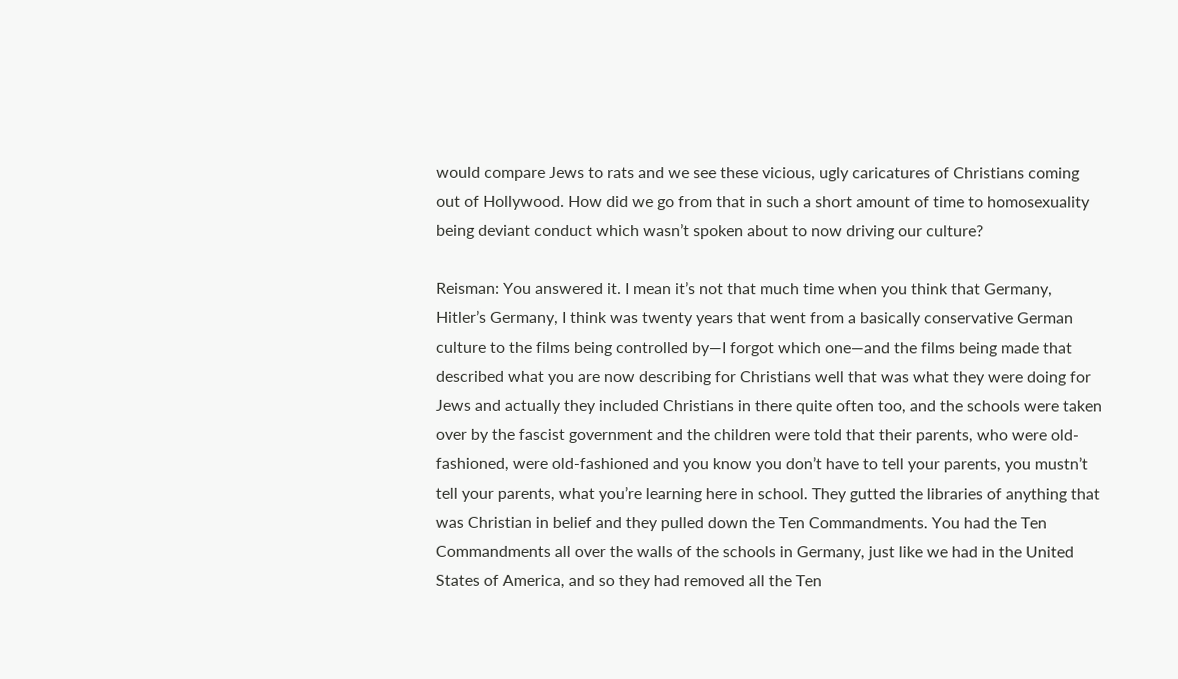would compare Jews to rats and we see these vicious, ugly caricatures of Christians coming out of Hollywood. How did we go from that in such a short amount of time to homosexuality being deviant conduct which wasn’t spoken about to now driving our culture?

Reisman: You answered it. I mean it’s not that much time when you think that Germany, Hitler’s Germany, I think was twenty years that went from a basically conservative German culture to the films being controlled by—I forgot which one—and the films being made that described what you are now describing for Christians well that was what they were doing for Jews and actually they included Christians in there quite often too, and the schools were taken over by the fascist government and the children were told that their parents, who were old-fashioned, were old-fashioned and you know you don’t have to tell your parents, you mustn’t tell your parents, what you’re learning here in school. They gutted the libraries of anything that was Christian in belief and they pulled down the Ten Commandments. You had the Ten Commandments all over the walls of the schools in Germany, just like we had in the United States of America, and so they had removed all the Ten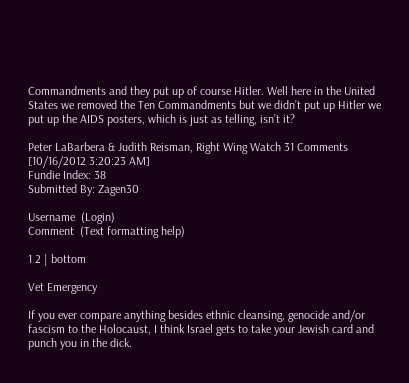Commandments and they put up of course Hitler. Well here in the United States we removed the Ten Commandments but we didn’t put up Hitler we put up the AIDS posters, which is just as telling, isn’t it?

Peter LaBarbera & Judith Reisman, Right Wing Watch 31 Comments [10/16/2012 3:20:23 AM]
Fundie Index: 38
Submitted By: Zagen30

Username  (Login)
Comment  (Text formatting help)

1 2 | bottom

Vet Emergency

If you ever compare anything besides ethnic cleansing, genocide and/or fascism to the Holocaust, I think Israel gets to take your Jewish card and punch you in the dick.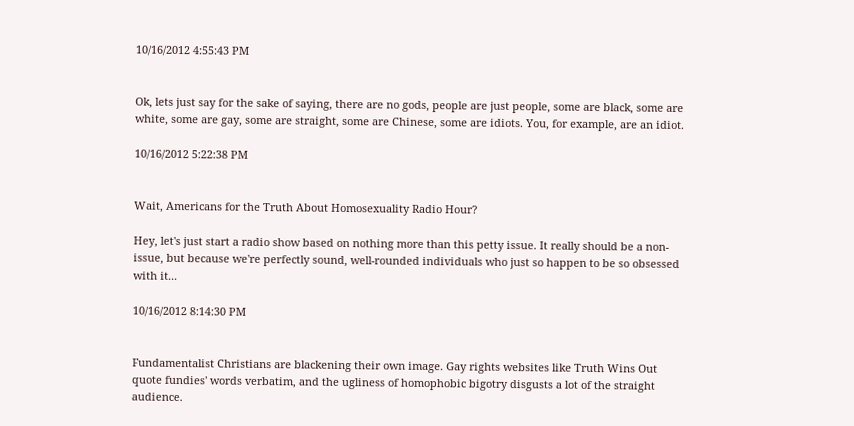10/16/2012 4:55:43 PM


Ok, lets just say for the sake of saying, there are no gods, people are just people, some are black, some are white, some are gay, some are straight, some are Chinese, some are idiots. You, for example, are an idiot.

10/16/2012 5:22:38 PM


Wait, Americans for the Truth About Homosexuality Radio Hour?

Hey, let's just start a radio show based on nothing more than this petty issue. It really should be a non-issue, but because we're perfectly sound, well-rounded individuals who just so happen to be so obsessed with it...

10/16/2012 8:14:30 PM


Fundamentalist Christians are blackening their own image. Gay rights websites like Truth Wins Out quote fundies' words verbatim, and the ugliness of homophobic bigotry disgusts a lot of the straight audience.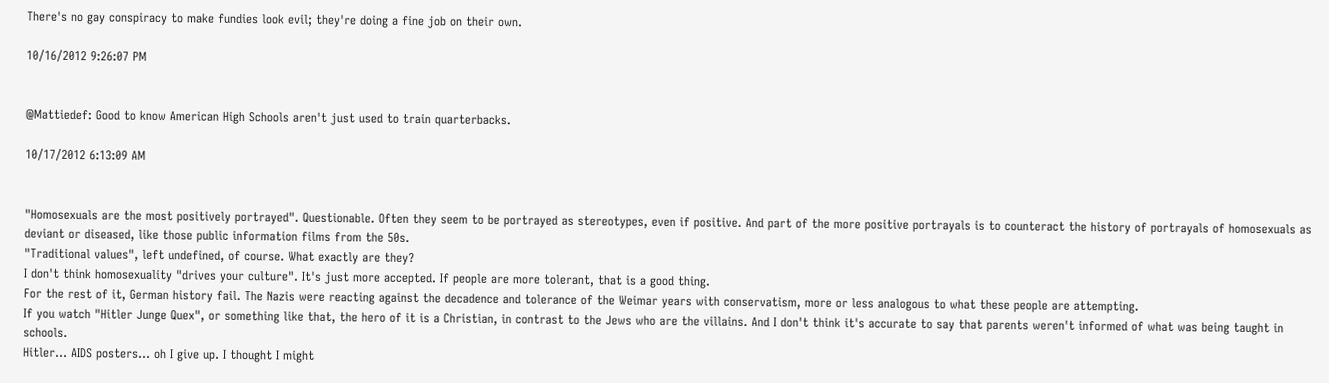There's no gay conspiracy to make fundies look evil; they're doing a fine job on their own.

10/16/2012 9:26:07 PM


@Mattiedef: Good to know American High Schools aren't just used to train quarterbacks.

10/17/2012 6:13:09 AM


"Homosexuals are the most positively portrayed". Questionable. Often they seem to be portrayed as stereotypes, even if positive. And part of the more positive portrayals is to counteract the history of portrayals of homosexuals as deviant or diseased, like those public information films from the 50s.
"Traditional values", left undefined, of course. What exactly are they?
I don't think homosexuality "drives your culture". It's just more accepted. If people are more tolerant, that is a good thing.
For the rest of it, German history fail. The Nazis were reacting against the decadence and tolerance of the Weimar years with conservatism, more or less analogous to what these people are attempting.
If you watch "Hitler Junge Quex", or something like that, the hero of it is a Christian, in contrast to the Jews who are the villains. And I don't think it's accurate to say that parents weren't informed of what was being taught in schools.
Hitler... AIDS posters... oh I give up. I thought I might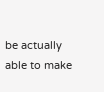be actually able to make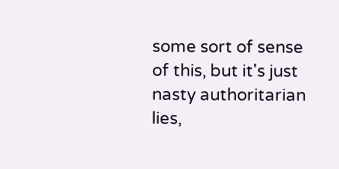some sort of sense of this, but it's just nasty authoritarian lies,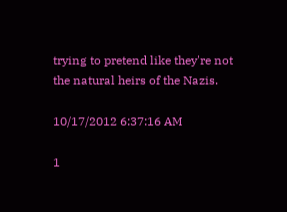trying to pretend like they're not the natural heirs of the Nazis.

10/17/2012 6:37:16 AM

1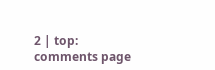2 | top: comments page